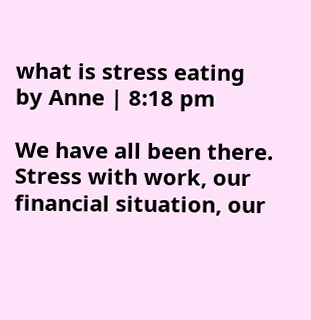what is stress eating
by Anne | 8:18 pm

We have all been there. Stress with work, our financial situation, our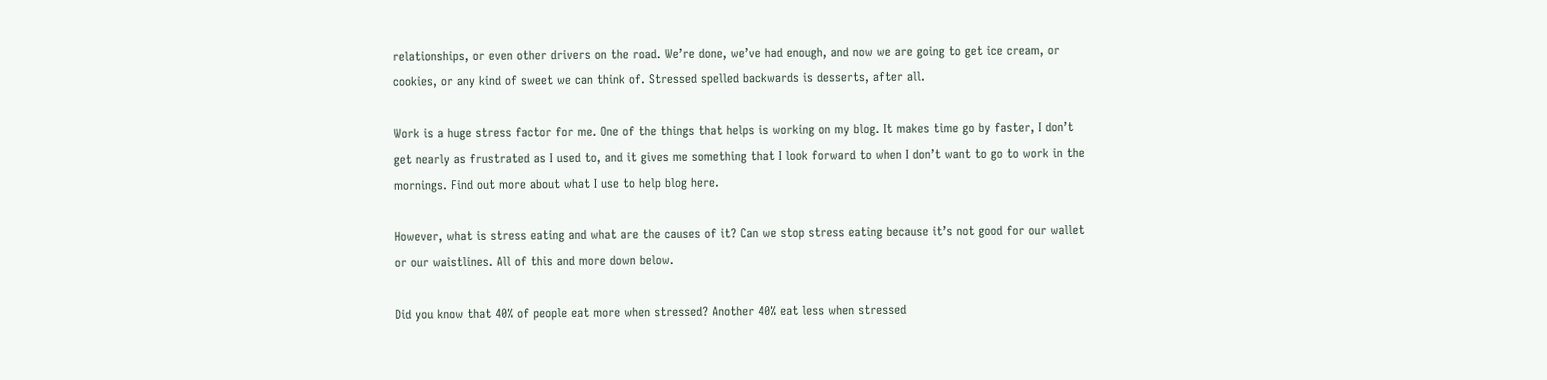relationships, or even other drivers on the road. We’re done, we’ve had enough, and now we are going to get ice cream, or cookies, or any kind of sweet we can think of. Stressed spelled backwards is desserts, after all.

Work is a huge stress factor for me. One of the things that helps is working on my blog. It makes time go by faster, I don’t get nearly as frustrated as I used to, and it gives me something that I look forward to when I don’t want to go to work in the mornings. Find out more about what I use to help blog here.

However, what is stress eating and what are the causes of it? Can we stop stress eating because it’s not good for our wallet or our waistlines. All of this and more down below.

Did you know that 40% of people eat more when stressed? Another 40% eat less when stressed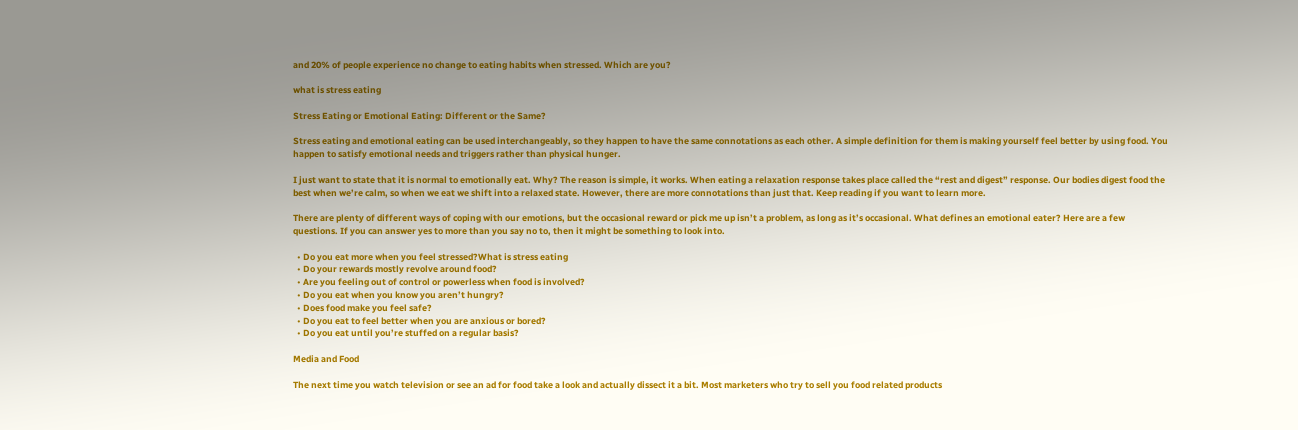and 20% of people experience no change to eating habits when stressed. Which are you?

what is stress eating

Stress Eating or Emotional Eating: Different or the Same?

Stress eating and emotional eating can be used interchangeably, so they happen to have the same connotations as each other. A simple definition for them is making yourself feel better by using food. You happen to satisfy emotional needs and triggers rather than physical hunger.

I just want to state that it is normal to emotionally eat. Why? The reason is simple, it works. When eating a relaxation response takes place called the “rest and digest” response. Our bodies digest food the best when we’re calm, so when we eat we shift into a relaxed state. However, there are more connotations than just that. Keep reading if you want to learn more.

There are plenty of different ways of coping with our emotions, but the occasional reward or pick me up isn’t a problem, as long as it’s occasional. What defines an emotional eater? Here are a few questions. If you can answer yes to more than you say no to, then it might be something to look into.

  • Do you eat more when you feel stressed?What is stress eating
  • Do your rewards mostly revolve around food?
  • Are you feeling out of control or powerless when food is involved?
  • Do you eat when you know you aren’t hungry?
  • Does food make you feel safe?
  • Do you eat to feel better when you are anxious or bored?
  • Do you eat until you’re stuffed on a regular basis?

Media and Food

The next time you watch television or see an ad for food take a look and actually dissect it a bit. Most marketers who try to sell you food related products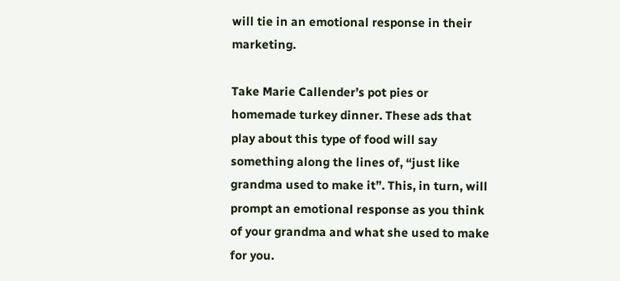will tie in an emotional response in their marketing.

Take Marie Callender’s pot pies or homemade turkey dinner. These ads that play about this type of food will say something along the lines of, “just like grandma used to make it”. This, in turn, will prompt an emotional response as you think of your grandma and what she used to make for you.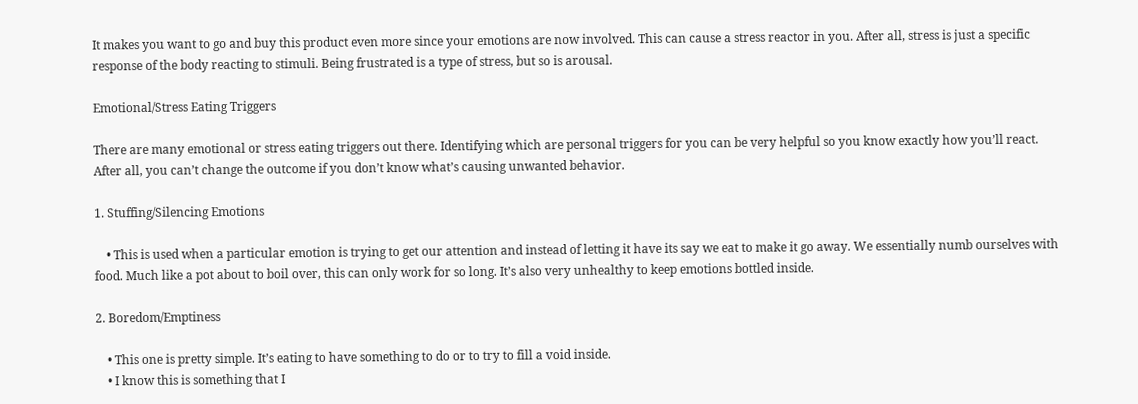It makes you want to go and buy this product even more since your emotions are now involved. This can cause a stress reactor in you. After all, stress is just a specific response of the body reacting to stimuli. Being frustrated is a type of stress, but so is arousal.

Emotional/Stress Eating Triggers

There are many emotional or stress eating triggers out there. Identifying which are personal triggers for you can be very helpful so you know exactly how you’ll react. After all, you can’t change the outcome if you don’t know what’s causing unwanted behavior.

1. Stuffing/Silencing Emotions

    • This is used when a particular emotion is trying to get our attention and instead of letting it have its say we eat to make it go away. We essentially numb ourselves with food. Much like a pot about to boil over, this can only work for so long. It’s also very unhealthy to keep emotions bottled inside.

2. Boredom/Emptiness

    • This one is pretty simple. It’s eating to have something to do or to try to fill a void inside.
    • I know this is something that I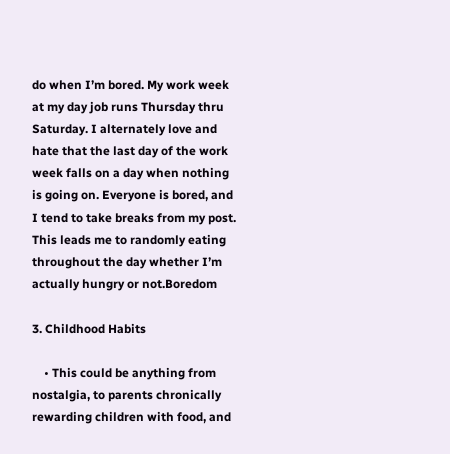do when I’m bored. My work week at my day job runs Thursday thru Saturday. I alternately love and hate that the last day of the work week falls on a day when nothing is going on. Everyone is bored, and I tend to take breaks from my post. This leads me to randomly eating throughout the day whether I’m actually hungry or not.Boredom

3. Childhood Habits

    • This could be anything from nostalgia, to parents chronically rewarding children with food, and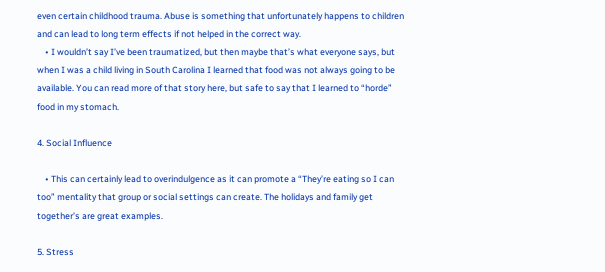even certain childhood trauma. Abuse is something that unfortunately happens to children and can lead to long term effects if not helped in the correct way.
    • I wouldn’t say I’ve been traumatized, but then maybe that’s what everyone says, but when I was a child living in South Carolina I learned that food was not always going to be available. You can read more of that story here, but safe to say that I learned to “horde” food in my stomach.

4. Social Influence

    • This can certainly lead to overindulgence as it can promote a “They’re eating so I can too” mentality that group or social settings can create. The holidays and family get together’s are great examples.

5. Stress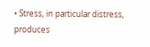• Stress, in particular distress, produces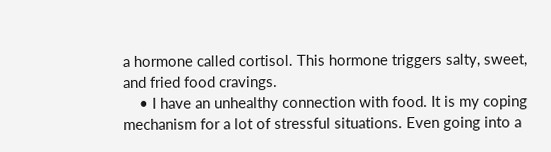a hormone called cortisol. This hormone triggers salty, sweet, and fried food cravings.
    • I have an unhealthy connection with food. It is my coping mechanism for a lot of stressful situations. Even going into a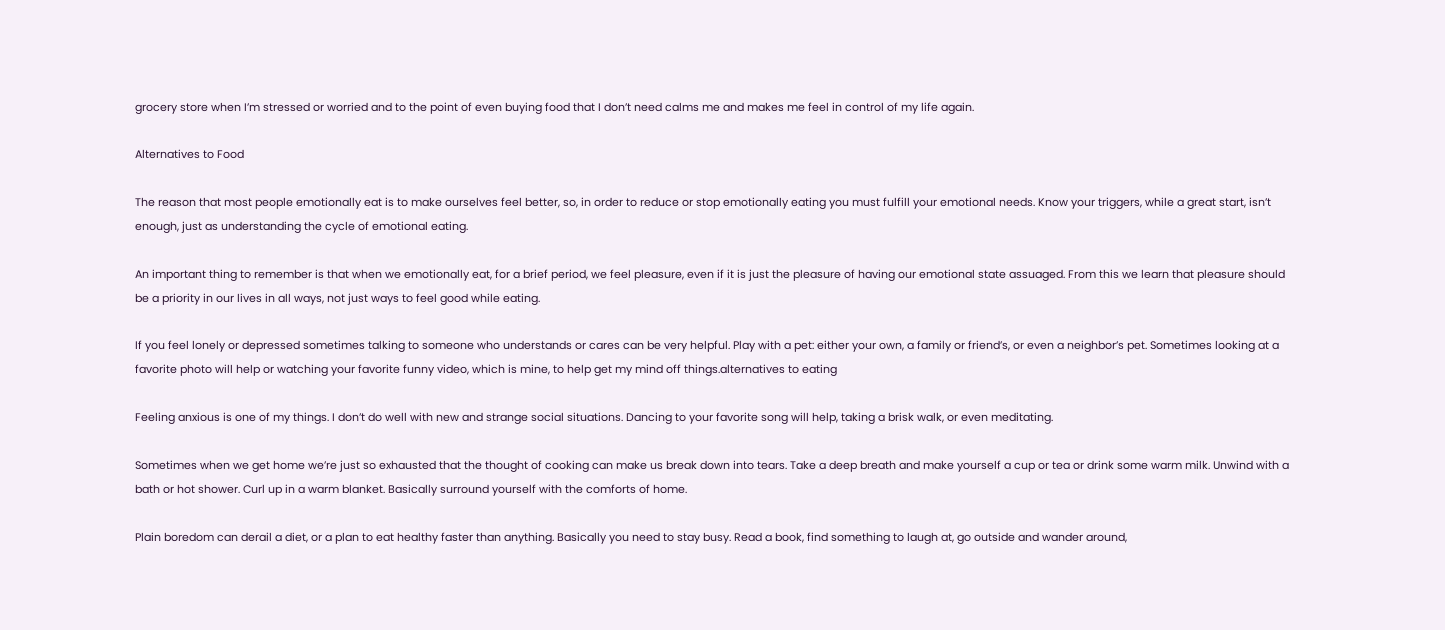grocery store when I’m stressed or worried and to the point of even buying food that I don’t need calms me and makes me feel in control of my life again.

Alternatives to Food

The reason that most people emotionally eat is to make ourselves feel better, so, in order to reduce or stop emotionally eating you must fulfill your emotional needs. Know your triggers, while a great start, isn’t enough, just as understanding the cycle of emotional eating.

An important thing to remember is that when we emotionally eat, for a brief period, we feel pleasure, even if it is just the pleasure of having our emotional state assuaged. From this we learn that pleasure should be a priority in our lives in all ways, not just ways to feel good while eating.

If you feel lonely or depressed sometimes talking to someone who understands or cares can be very helpful. Play with a pet: either your own, a family or friend’s, or even a neighbor’s pet. Sometimes looking at a favorite photo will help or watching your favorite funny video, which is mine, to help get my mind off things.alternatives to eating

Feeling anxious is one of my things. I don’t do well with new and strange social situations. Dancing to your favorite song will help, taking a brisk walk, or even meditating.

Sometimes when we get home we’re just so exhausted that the thought of cooking can make us break down into tears. Take a deep breath and make yourself a cup or tea or drink some warm milk. Unwind with a bath or hot shower. Curl up in a warm blanket. Basically surround yourself with the comforts of home.

Plain boredom can derail a diet, or a plan to eat healthy faster than anything. Basically you need to stay busy. Read a book, find something to laugh at, go outside and wander around,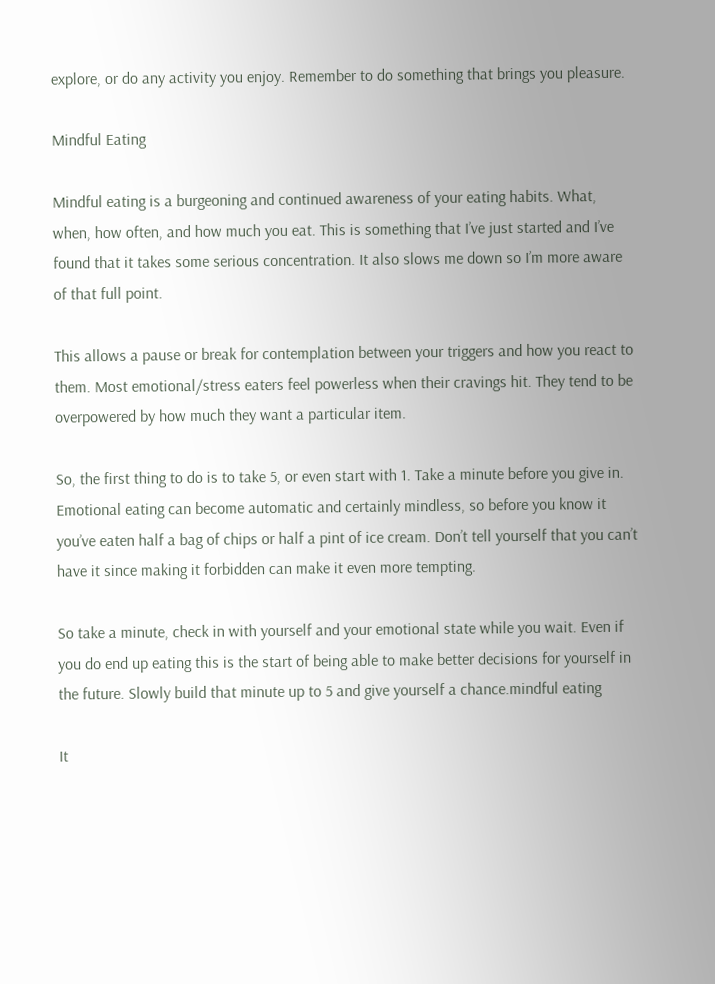explore, or do any activity you enjoy. Remember to do something that brings you pleasure.

Mindful Eating

Mindful eating is a burgeoning and continued awareness of your eating habits. What, when, how often, and how much you eat. This is something that I’ve just started and I’ve found that it takes some serious concentration. It also slows me down so I’m more aware of that full point.

This allows a pause or break for contemplation between your triggers and how you react to them. Most emotional/stress eaters feel powerless when their cravings hit. They tend to be overpowered by how much they want a particular item.

So, the first thing to do is to take 5, or even start with 1. Take a minute before you give in. Emotional eating can become automatic and certainly mindless, so before you know it you’ve eaten half a bag of chips or half a pint of ice cream. Don’t tell yourself that you can’t have it since making it forbidden can make it even more tempting.

So take a minute, check in with yourself and your emotional state while you wait. Even if you do end up eating this is the start of being able to make better decisions for yourself in the future. Slowly build that minute up to 5 and give yourself a chance.mindful eating

It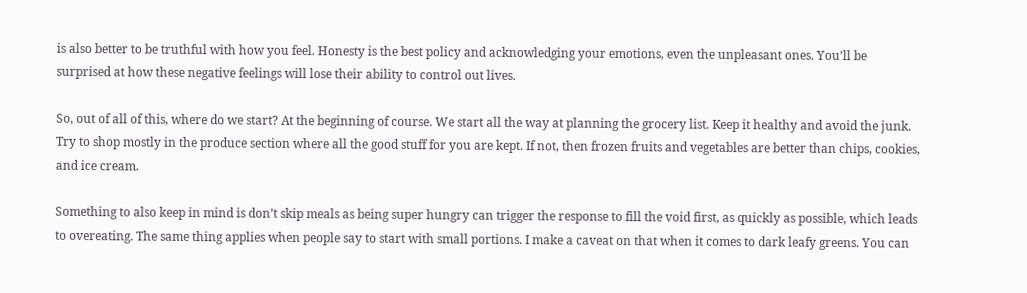is also better to be truthful with how you feel. Honesty is the best policy and acknowledging your emotions, even the unpleasant ones. You’ll be surprised at how these negative feelings will lose their ability to control out lives.

So, out of all of this, where do we start? At the beginning of course. We start all the way at planning the grocery list. Keep it healthy and avoid the junk. Try to shop mostly in the produce section where all the good stuff for you are kept. If not, then frozen fruits and vegetables are better than chips, cookies, and ice cream.

Something to also keep in mind is don’t skip meals as being super hungry can trigger the response to fill the void first, as quickly as possible, which leads to overeating. The same thing applies when people say to start with small portions. I make a caveat on that when it comes to dark leafy greens. You can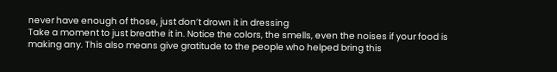never have enough of those, just don’t drown it in dressing
Take a moment to just breathe it in. Notice the colors, the smells, even the noises if your food is making any. This also means give gratitude to the people who helped bring this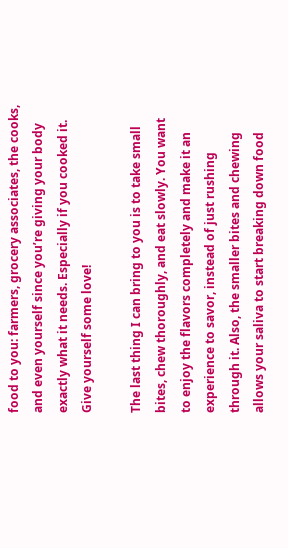food to you: farmers, grocery associates, the cooks, and even yourself since you’re giving your body exactly what it needs. Especially if you cooked it. Give yourself some love!

The last thing I can bring to you is to take small bites, chew thoroughly, and eat slowly. You want to enjoy the flavors completely and make it an experience to savor, instead of just rushing through it. Also, the smaller bites and chewing allows your saliva to start breaking down food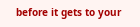before it gets to your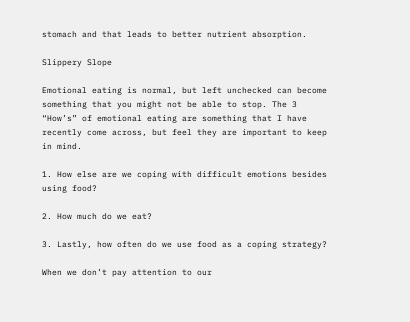stomach and that leads to better nutrient absorption.

Slippery Slope

Emotional eating is normal, but left unchecked can become something that you might not be able to stop. The 3 “How’s” of emotional eating are something that I have recently come across, but feel they are important to keep in mind.

1. How else are we coping with difficult emotions besides using food?

2. How much do we eat?

3. Lastly, how often do we use food as a coping strategy?

When we don’t pay attention to our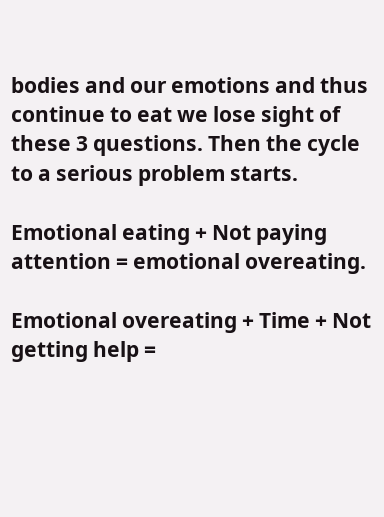bodies and our emotions and thus continue to eat we lose sight of these 3 questions. Then the cycle to a serious problem starts.

Emotional eating + Not paying attention = emotional overeating.

Emotional overeating + Time + Not getting help =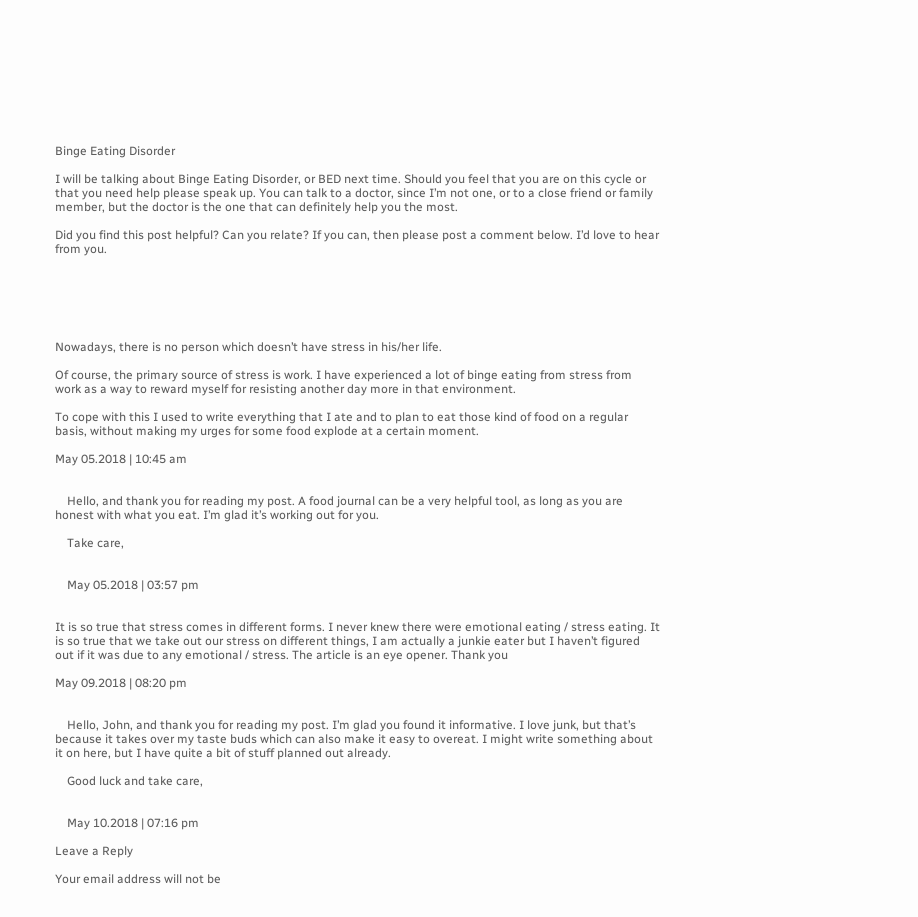Binge Eating Disorder

I will be talking about Binge Eating Disorder, or BED next time. Should you feel that you are on this cycle or that you need help please speak up. You can talk to a doctor, since I’m not one, or to a close friend or family member, but the doctor is the one that can definitely help you the most.

Did you find this post helpful? Can you relate? If you can, then please post a comment below. I’d love to hear from you.






Nowadays, there is no person which doesn’t have stress in his/her life.

Of course, the primary source of stress is work. I have experienced a lot of binge eating from stress from work as a way to reward myself for resisting another day more in that environment.

To cope with this I used to write everything that I ate and to plan to eat those kind of food on a regular basis, without making my urges for some food explode at a certain moment.

May 05.2018 | 10:45 am


    Hello, and thank you for reading my post. A food journal can be a very helpful tool, as long as you are honest with what you eat. I’m glad it’s working out for you.

    Take care,


    May 05.2018 | 03:57 pm


It is so true that stress comes in different forms. I never knew there were emotional eating / stress eating. It is so true that we take out our stress on different things, I am actually a junkie eater but I haven’t figured out if it was due to any emotional / stress. The article is an eye opener. Thank you

May 09.2018 | 08:20 pm


    Hello, John, and thank you for reading my post. I’m glad you found it informative. I love junk, but that’s because it takes over my taste buds which can also make it easy to overeat. I might write something about it on here, but I have quite a bit of stuff planned out already.

    Good luck and take care,


    May 10.2018 | 07:16 pm

Leave a Reply

Your email address will not be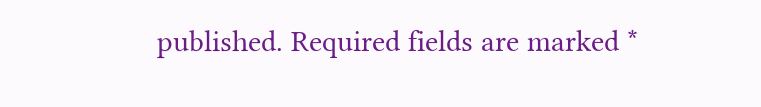published. Required fields are marked *